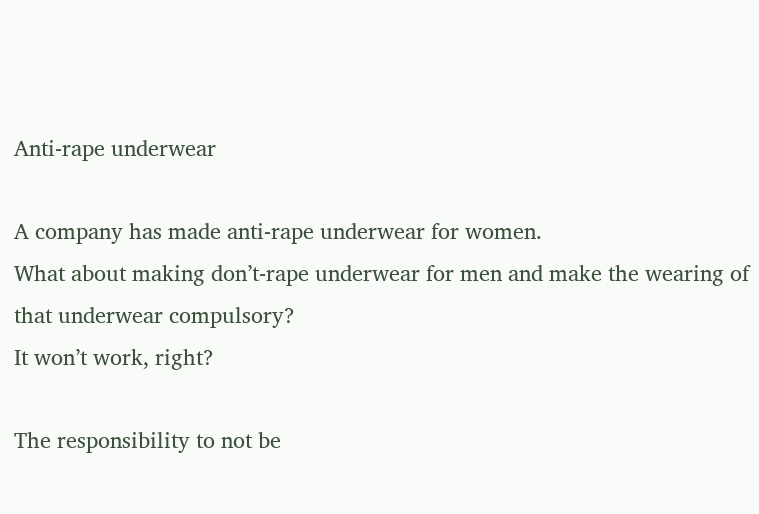Anti-rape underwear

A company has made anti-rape underwear for women.
What about making don’t-rape underwear for men and make the wearing of that underwear compulsory?
It won’t work, right?

The responsibility to not be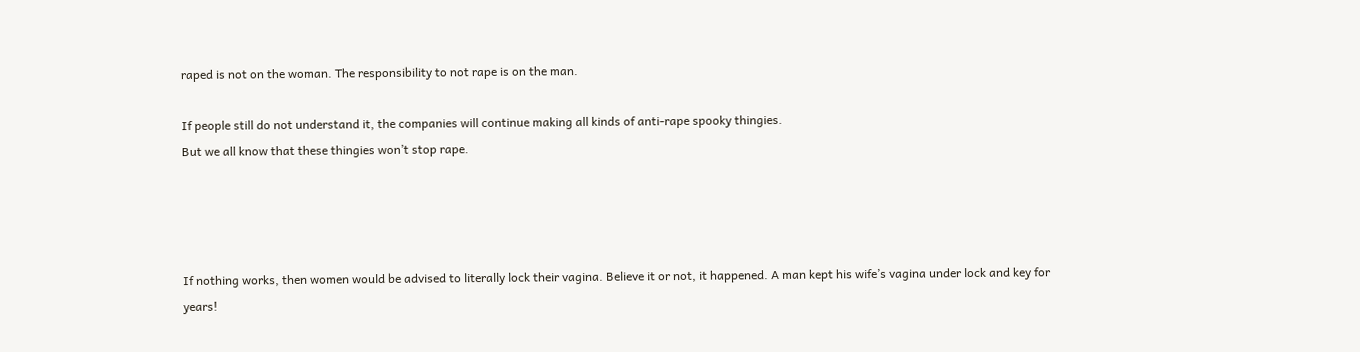raped is not on the woman. The responsibility to not rape is on the man.

If people still do not understand it, the companies will continue making all kinds of anti-rape spooky thingies.
But we all know that these thingies won’t stop rape.




If nothing works, then women would be advised to literally lock their vagina. Believe it or not, it happened. A man kept his wife’s vagina under lock and key for years!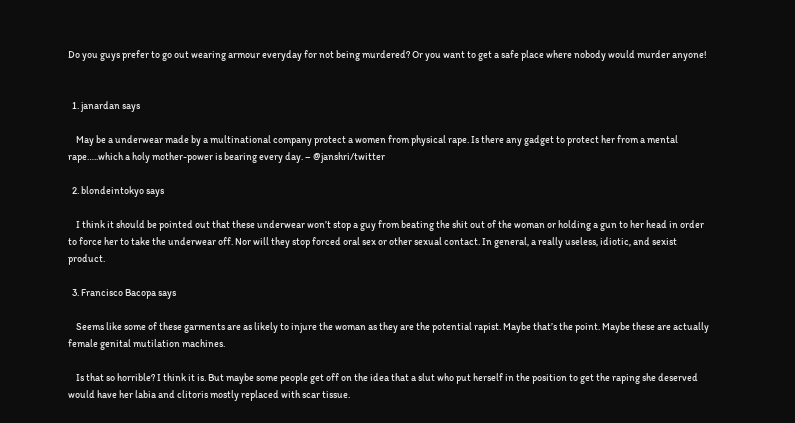Do you guys prefer to go out wearing armour everyday for not being murdered? Or you want to get a safe place where nobody would murder anyone!


  1. janardan says

    May be a underwear made by a multinational company protect a women from physical rape. Is there any gadget to protect her from a mental rape…..which a holy mother-power is bearing every day. – @janshri/twitter

  2. blondeintokyo says

    I think it should be pointed out that these underwear won’t stop a guy from beating the shit out of the woman or holding a gun to her head in order to force her to take the underwear off. Nor will they stop forced oral sex or other sexual contact. In general, a really useless, idiotic, and sexist product.

  3. Francisco Bacopa says

    Seems like some of these garments are as likely to injure the woman as they are the potential rapist. Maybe that’s the point. Maybe these are actually female genital mutilation machines.

    Is that so horrible? I think it is. But maybe some people get off on the idea that a slut who put herself in the position to get the raping she deserved would have her labia and clitoris mostly replaced with scar tissue.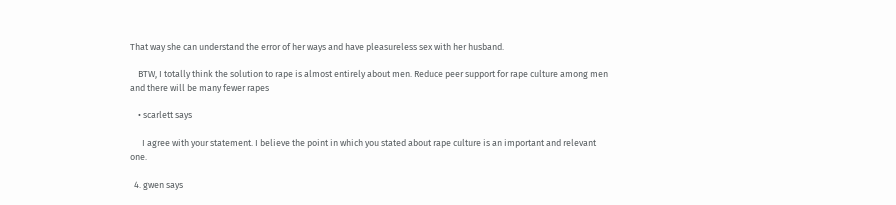That way she can understand the error of her ways and have pleasureless sex with her husband.

    BTW, I totally think the solution to rape is almost entirely about men. Reduce peer support for rape culture among men and there will be many fewer rapes

    • scarlett says

      I agree with your statement. I believe the point in which you stated about rape culture is an important and relevant one.

  4. gwen says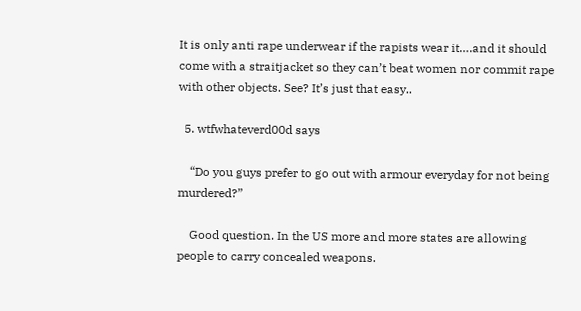It is only anti rape underwear if the rapists wear it….and it should come with a straitjacket so they can’t beat women nor commit rape with other objects. See? It’s just that easy..

  5. wtfwhateverd00d says

    “Do you guys prefer to go out with armour everyday for not being murdered?”

    Good question. In the US more and more states are allowing people to carry concealed weapons.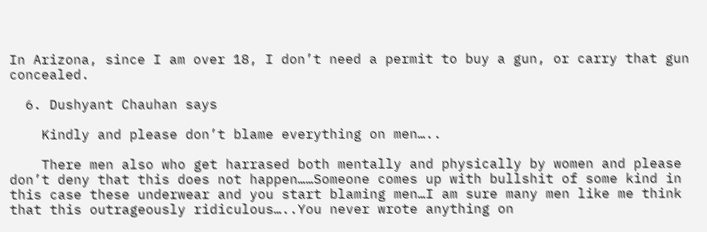In Arizona, since I am over 18, I don’t need a permit to buy a gun, or carry that gun concealed.

  6. Dushyant Chauhan says

    Kindly and please don’t blame everything on men…..

    There men also who get harrased both mentally and physically by women and please don’t deny that this does not happen……Someone comes up with bullshit of some kind in this case these underwear and you start blaming men…I am sure many men like me think that this outrageously ridiculous…..You never wrote anything on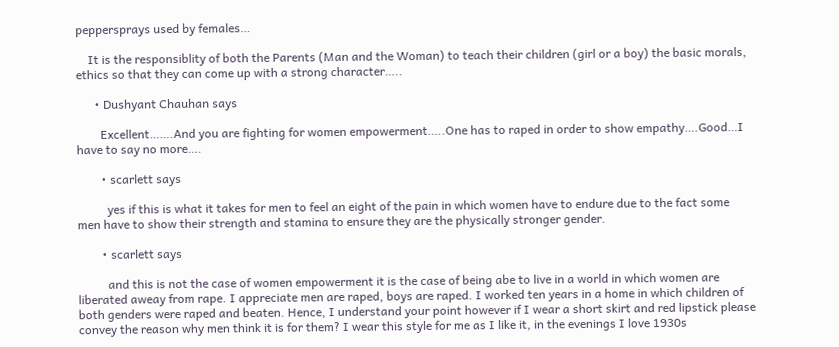peppersprays used by females…

    It is the responsiblity of both the Parents (Man and the Woman) to teach their children (girl or a boy) the basic morals, ethics so that they can come up with a strong character…..

      • Dushyant Chauhan says

        Excellent…….And you are fighting for women empowerment…..One has to raped in order to show empathy….Good…I have to say no more….

        • scarlett says

          yes if this is what it takes for men to feel an eight of the pain in which women have to endure due to the fact some men have to show their strength and stamina to ensure they are the physically stronger gender.

        • scarlett says

          and this is not the case of women empowerment it is the case of being abe to live in a world in which women are liberated aweay from rape. I appreciate men are raped, boys are raped. I worked ten years in a home in which children of both genders were raped and beaten. Hence, I understand your point however if I wear a short skirt and red lipstick please convey the reason why men think it is for them? I wear this style for me as I like it, in the evenings I love 1930s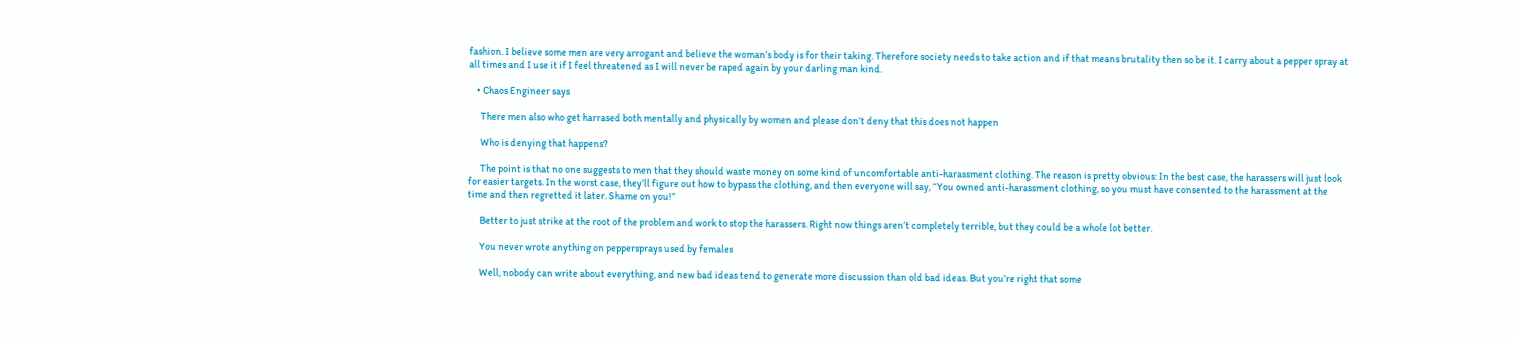fashion. I believe some men are very arrogant and believe the woman’s body is for their taking. Therefore society needs to take action and if that means brutality then so be it. I carry about a pepper spray at all times and I use it if I feel threatened as I will never be raped again by your darling man kind.

    • Chaos Engineer says

      There men also who get harrased both mentally and physically by women and please don’t deny that this does not happen

      Who is denying that happens?

      The point is that no one suggests to men that they should waste money on some kind of uncomfortable anti-harassment clothing. The reason is pretty obvious: In the best case, the harassers will just look for easier targets. In the worst case, they’ll figure out how to bypass the clothing, and then everyone will say, “You owned anti-harassment clothing, so you must have consented to the harassment at the time and then regretted it later. Shame on you!”

      Better to just strike at the root of the problem and work to stop the harassers. Right now things aren’t completely terrible, but they could be a whole lot better.

      You never wrote anything on peppersprays used by females

      Well, nobody can write about everything, and new bad ideas tend to generate more discussion than old bad ideas. But you’re right that some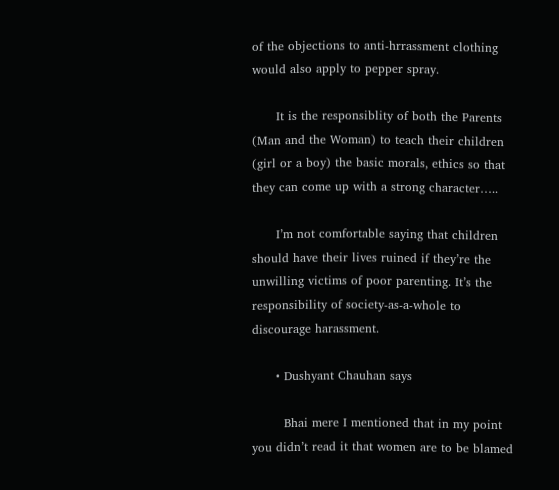of the objections to anti-hrrassment clothing would also apply to pepper spray.

      It is the responsiblity of both the Parents (Man and the Woman) to teach their children (girl or a boy) the basic morals, ethics so that they can come up with a strong character…..

      I’m not comfortable saying that children should have their lives ruined if they’re the unwilling victims of poor parenting. It’s the responsibility of society-as-a-whole to discourage harassment.

      • Dushyant Chauhan says

        Bhai mere I mentioned that in my point you didn’t read it that women are to be blamed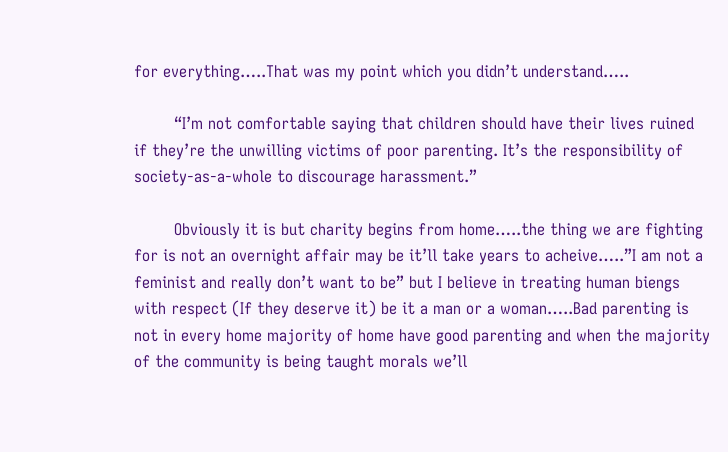for everything…..That was my point which you didn’t understand…..

        “I’m not comfortable saying that children should have their lives ruined if they’re the unwilling victims of poor parenting. It’s the responsibility of society-as-a-whole to discourage harassment.”

        Obviously it is but charity begins from home…..the thing we are fighting for is not an overnight affair may be it’ll take years to acheive…..”I am not a feminist and really don’t want to be” but I believe in treating human biengs with respect (If they deserve it) be it a man or a woman…..Bad parenting is not in every home majority of home have good parenting and when the majority of the community is being taught morals we’ll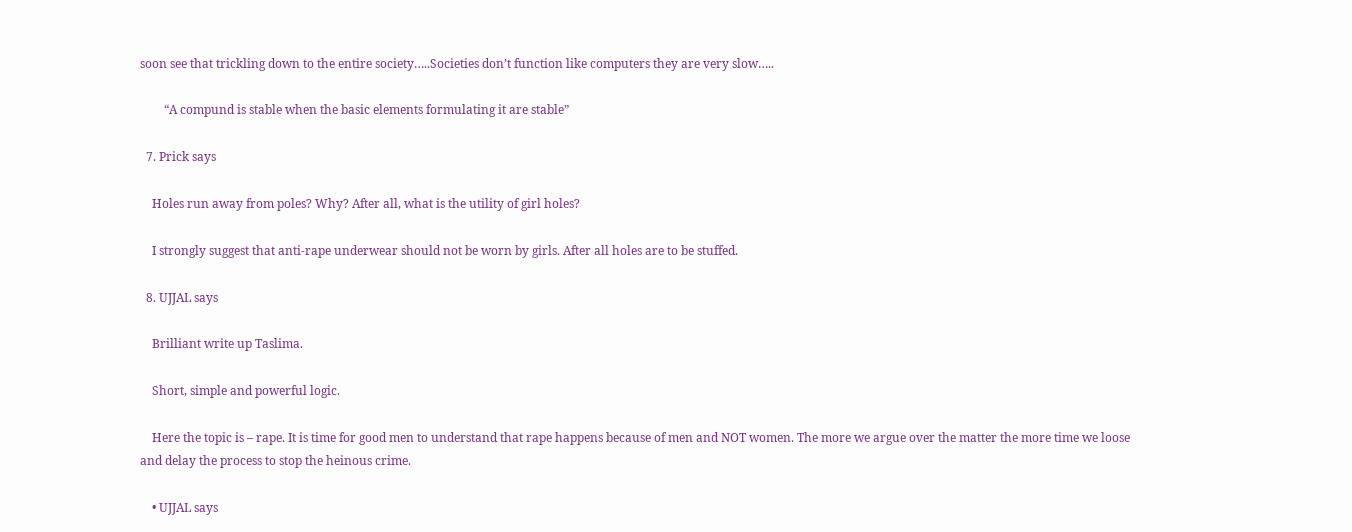soon see that trickling down to the entire society…..Societies don’t function like computers they are very slow…..

        “A compund is stable when the basic elements formulating it are stable”

  7. Prick says

    Holes run away from poles? Why? After all, what is the utility of girl holes?

    I strongly suggest that anti-rape underwear should not be worn by girls. After all holes are to be stuffed.

  8. UJJAL says

    Brilliant write up Taslima.

    Short, simple and powerful logic.

    Here the topic is – rape. It is time for good men to understand that rape happens because of men and NOT women. The more we argue over the matter the more time we loose and delay the process to stop the heinous crime.

    • UJJAL says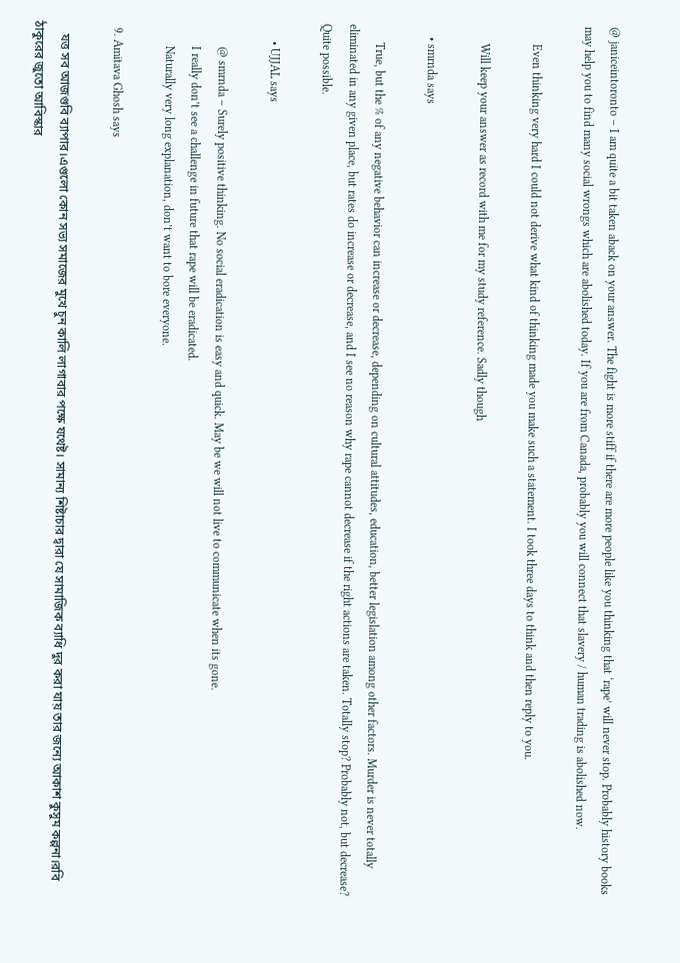@ janiceintoronto – I am quite a bit taken aback on your answer. The fight is more stiff if there are more people like you thinking that ‘rape’ will never stop. Probably history books may help you to find many social wrongs which are abolished today. If you are from Canada, probably you will connect that slavery / human trading is abolished now.

      Even thinking very hard I could not derive what kind of thinking made you make such a statement. I took three days to think and then reply to you.

      Will keep your answer as record with me for my study reference. Sadly though

    • smrnda says

      True, but the % of any negative behavior can increase or decrease, depending on cultural attitudes, education, better legislation among other factors. Murder is never totally eliminated in any given place, but rates do increase or decrease, and I see no reason why rape cannot decrease if the right actions are taken. Totally stop? Probably not, but decrease? Quite possible.

      • UJJAL says

        @ smrnda – Surely positive thinking. No social eradication is easy and quick. May be we will not live to communicate when its gone.
        I really don’t see a challenge in future that rape will be eradicated.
        Naturally very long explanation, don’t want to bore everyone.

  9. Amitava Ghosh says

    যত্ত সব আজগুবি ব্যাপার।এগুলো কোন সভ্য সমাজের মুখে চুন কালি লাগাবার পক্ষে যথেষ্ট। সামান্য শিষ্টাচার দ্বারা যে সামাজিক ব্যাধি দুর করা যায় তার জন্যে আকাশ কুসুম কল্পনা।রবি ঠাকুরের জুতো আবিস্কার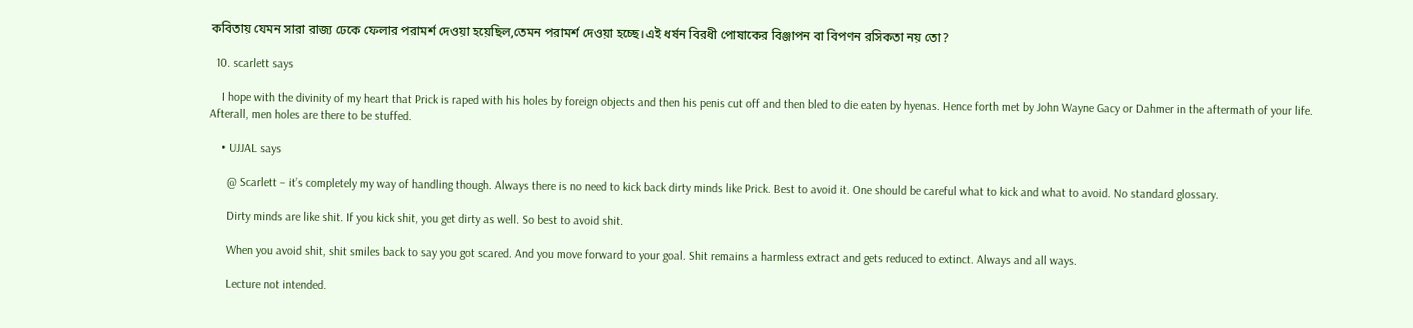কবিতায় যেমন সারা রাজ্য ঢেকে ফেলার পরামর্শ দেওয়া হয়েছিল,তেমন পরামর্শ দেওয়া হচ্ছে।এই ধর্ষন বিরধী পোষাকের বিঞ্জাপন বা বিপণন রসিকতা নয় তো?

  10. scarlett says

    I hope with the divinity of my heart that Prick is raped with his holes by foreign objects and then his penis cut off and then bled to die eaten by hyenas. Hence forth met by John Wayne Gacy or Dahmer in the aftermath of your life. Afterall, men holes are there to be stuffed.

    • UJJAL says

      @ Scarlett – it’s completely my way of handling though. Always there is no need to kick back dirty minds like Prick. Best to avoid it. One should be careful what to kick and what to avoid. No standard glossary.

      Dirty minds are like shit. If you kick shit, you get dirty as well. So best to avoid shit.

      When you avoid shit, shit smiles back to say you got scared. And you move forward to your goal. Shit remains a harmless extract and gets reduced to extinct. Always and all ways.

      Lecture not intended.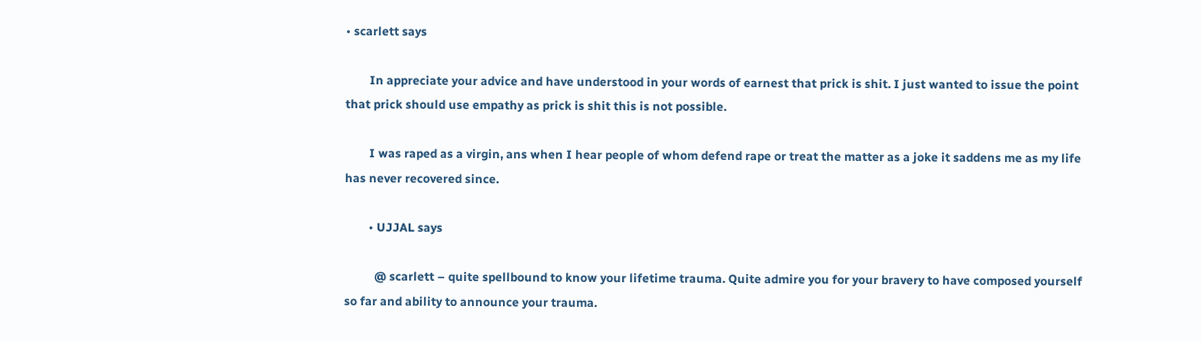• scarlett says

        In appreciate your advice and have understood in your words of earnest that prick is shit. I just wanted to issue the point that prick should use empathy as prick is shit this is not possible.

        I was raped as a virgin, ans when I hear people of whom defend rape or treat the matter as a joke it saddens me as my life has never recovered since.

        • UJJAL says

          @ scarlett – quite spellbound to know your lifetime trauma. Quite admire you for your bravery to have composed yourself so far and ability to announce your trauma.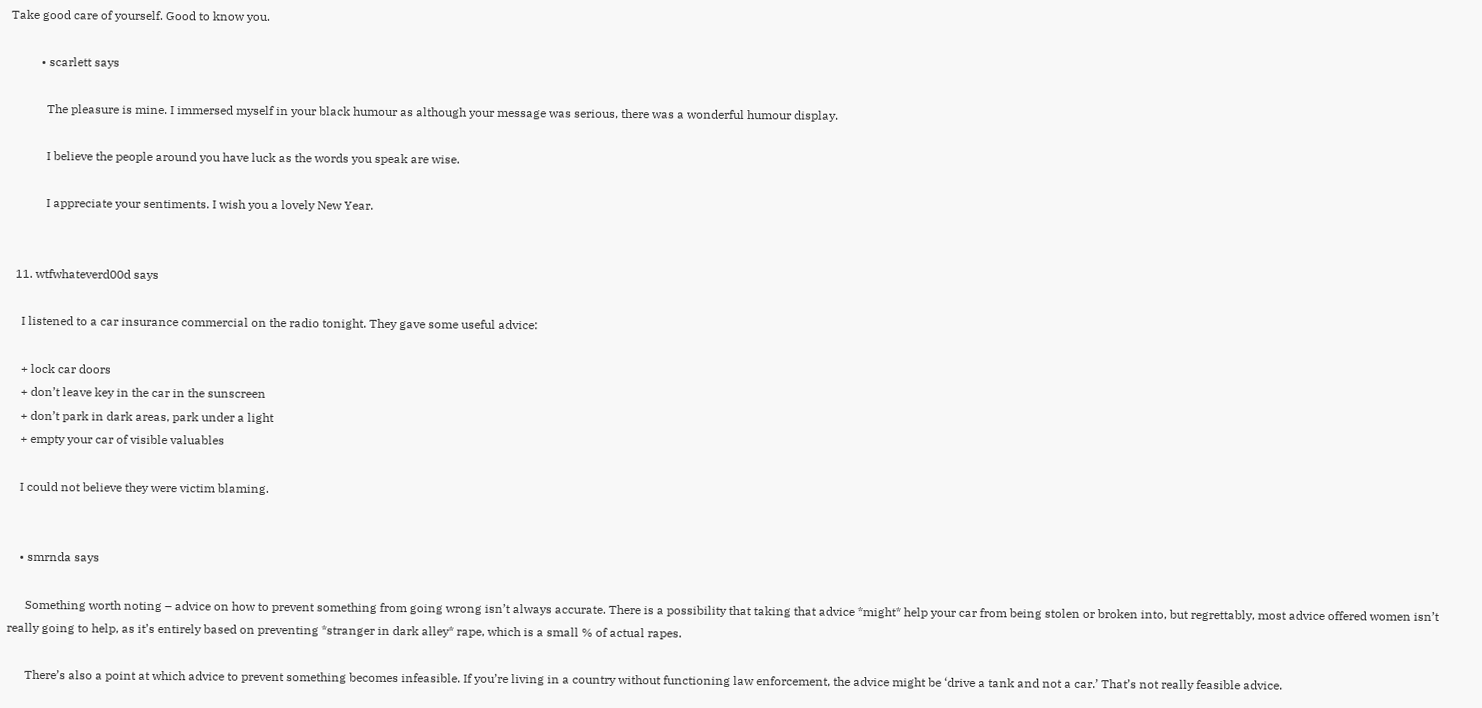Take good care of yourself. Good to know you.

          • scarlett says

            The pleasure is mine. I immersed myself in your black humour as although your message was serious, there was a wonderful humour display.

            I believe the people around you have luck as the words you speak are wise.

            I appreciate your sentiments. I wish you a lovely New Year.


  11. wtfwhateverd00d says

    I listened to a car insurance commercial on the radio tonight. They gave some useful advice:

    + lock car doors
    + don’t leave key in the car in the sunscreen
    + don’t park in dark areas, park under a light
    + empty your car of visible valuables

    I could not believe they were victim blaming.


    • smrnda says

      Something worth noting – advice on how to prevent something from going wrong isn’t always accurate. There is a possibility that taking that advice *might* help your car from being stolen or broken into, but regrettably, most advice offered women isn’t really going to help, as it’s entirely based on preventing *stranger in dark alley* rape, which is a small % of actual rapes.

      There’s also a point at which advice to prevent something becomes infeasible. If you’re living in a country without functioning law enforcement, the advice might be ‘drive a tank and not a car.’ That’s not really feasible advice.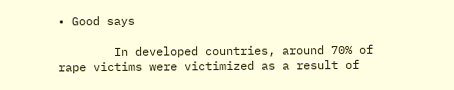• Good says

        In developed countries, around 70% of rape victims were victimized as a result of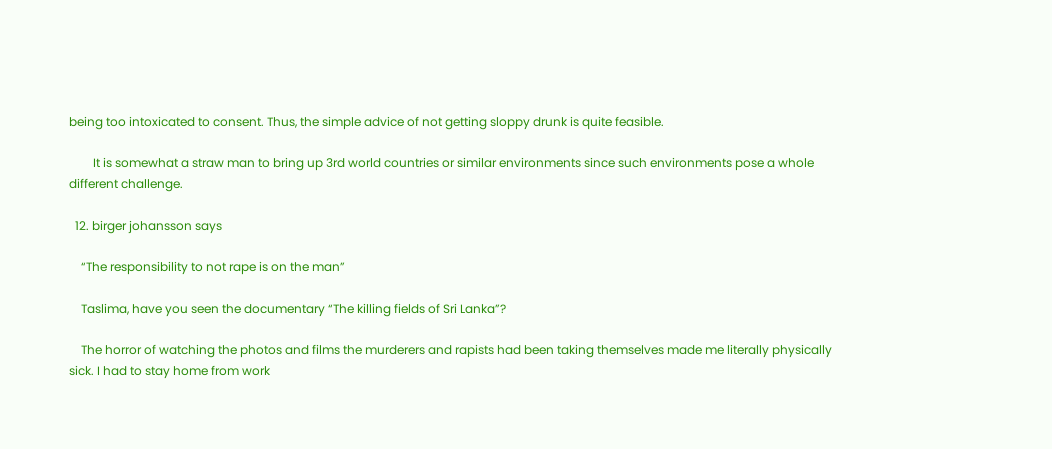being too intoxicated to consent. Thus, the simple advice of not getting sloppy drunk is quite feasible.

        It is somewhat a straw man to bring up 3rd world countries or similar environments since such environments pose a whole different challenge.

  12. birger johansson says

    “The responsibility to not rape is on the man”

    Taslima, have you seen the documentary “The killing fields of Sri Lanka”?

    The horror of watching the photos and films the murderers and rapists had been taking themselves made me literally physically sick. I had to stay home from work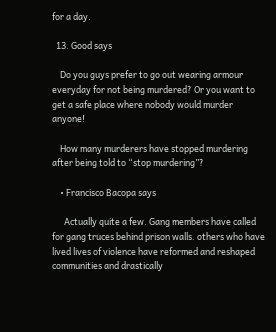for a day.

  13. Good says

    Do you guys prefer to go out wearing armour everyday for not being murdered? Or you want to get a safe place where nobody would murder anyone!

    How many murderers have stopped murdering after being told to “stop murdering”?

    • Francisco Bacopa says

      Actually quite a few. Gang members have called for gang truces behind prison walls. others who have lived lives of violence have reformed and reshaped communities and drastically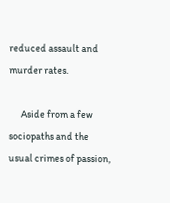reduced assault and murder rates.

      Aside from a few sociopaths and the usual crimes of passion,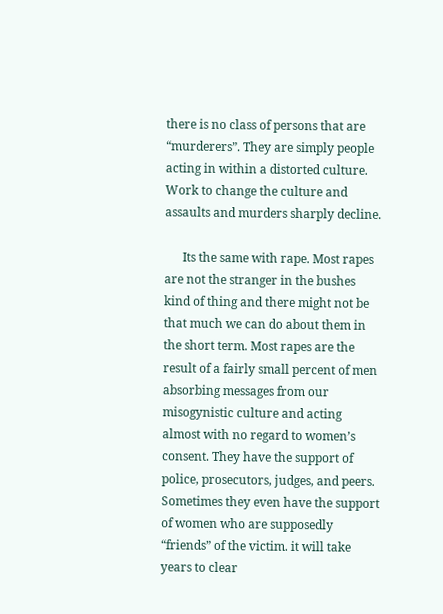there is no class of persons that are “murderers”. They are simply people acting in within a distorted culture. Work to change the culture and assaults and murders sharply decline.

      Its the same with rape. Most rapes are not the stranger in the bushes kind of thing and there might not be that much we can do about them in the short term. Most rapes are the result of a fairly small percent of men absorbing messages from our misogynistic culture and acting almost with no regard to women’s consent. They have the support of police, prosecutors, judges, and peers. Sometimes they even have the support of women who are supposedly “friends” of the victim. it will take years to clear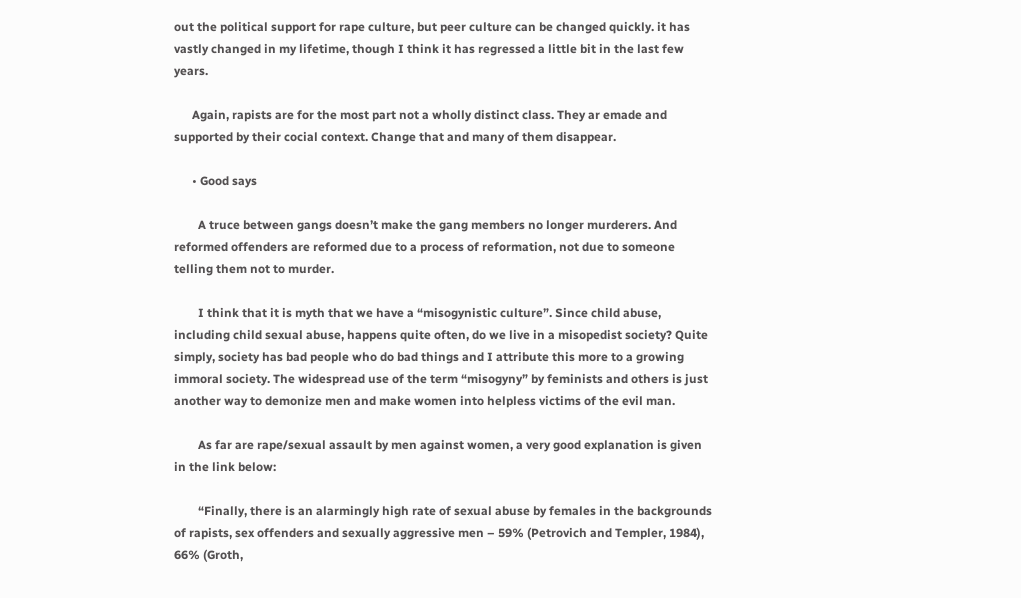out the political support for rape culture, but peer culture can be changed quickly. it has vastly changed in my lifetime, though I think it has regressed a little bit in the last few years.

      Again, rapists are for the most part not a wholly distinct class. They ar emade and supported by their cocial context. Change that and many of them disappear.

      • Good says

        A truce between gangs doesn’t make the gang members no longer murderers. And reformed offenders are reformed due to a process of reformation, not due to someone telling them not to murder.

        I think that it is myth that we have a “misogynistic culture”. Since child abuse, including child sexual abuse, happens quite often, do we live in a misopedist society? Quite simply, society has bad people who do bad things and I attribute this more to a growing immoral society. The widespread use of the term “misogyny” by feminists and others is just another way to demonize men and make women into helpless victims of the evil man.

        As far are rape/sexual assault by men against women, a very good explanation is given in the link below:

        “Finally, there is an alarmingly high rate of sexual abuse by females in the backgrounds of rapists, sex offenders and sexually aggressive men – 59% (Petrovich and Templer, 1984), 66% (Groth,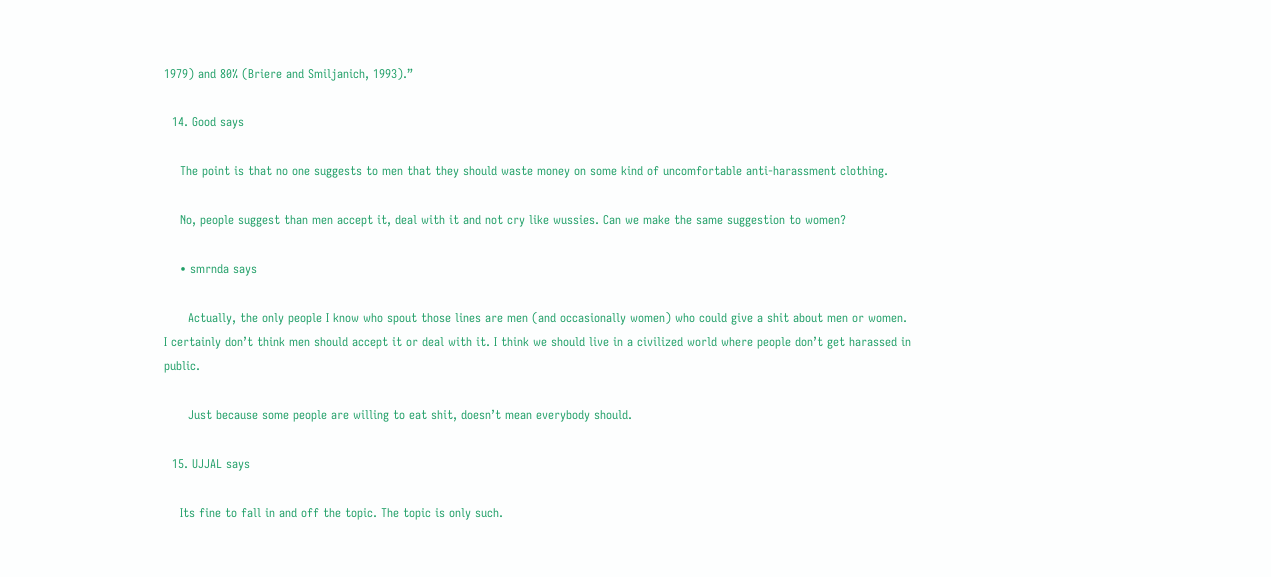1979) and 80% (Briere and Smiljanich, 1993).”

  14. Good says

    The point is that no one suggests to men that they should waste money on some kind of uncomfortable anti-harassment clothing.

    No, people suggest than men accept it, deal with it and not cry like wussies. Can we make the same suggestion to women?

    • smrnda says

      Actually, the only people I know who spout those lines are men (and occasionally women) who could give a shit about men or women. I certainly don’t think men should accept it or deal with it. I think we should live in a civilized world where people don’t get harassed in public.

      Just because some people are willing to eat shit, doesn’t mean everybody should.

  15. UJJAL says

    Its fine to fall in and off the topic. The topic is only such.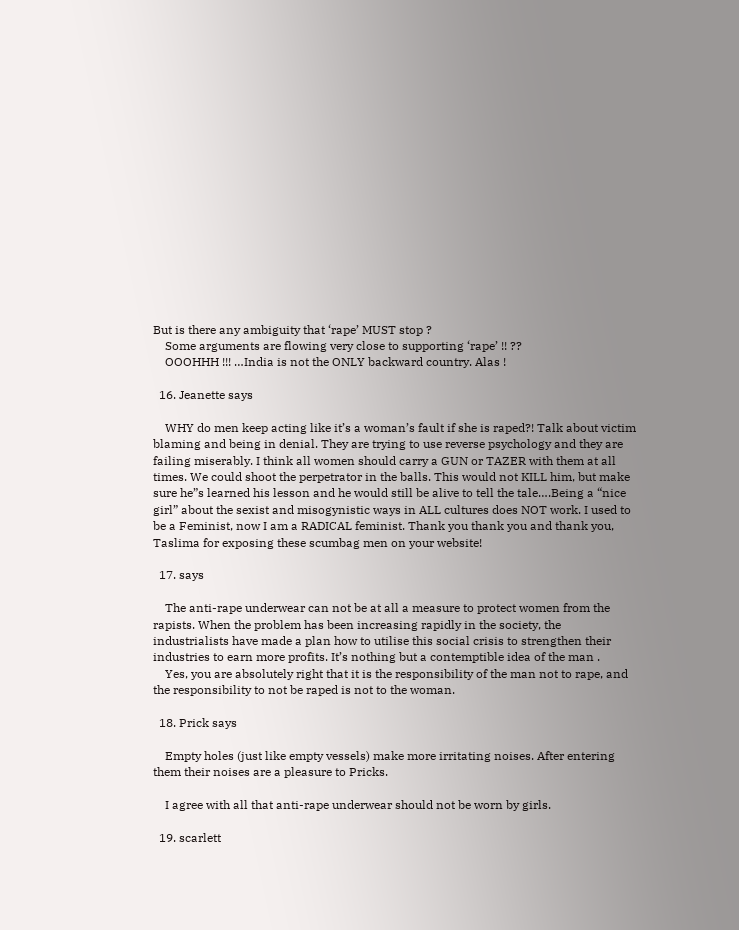But is there any ambiguity that ‘rape’ MUST stop ?
    Some arguments are flowing very close to supporting ‘rape’ !! ??
    OOOHHH !!! …India is not the ONLY backward country. Alas !

  16. Jeanette says

    WHY do men keep acting like it’s a woman’s fault if she is raped?! Talk about victim blaming and being in denial. They are trying to use reverse psychology and they are failing miserably. I think all women should carry a GUN or TAZER with them at all times. We could shoot the perpetrator in the balls. This would not KILL him, but make sure he”s learned his lesson and he would still be alive to tell the tale….Being a “nice girl” about the sexist and misogynistic ways in ALL cultures does NOT work. I used to be a Feminist, now I am a RADICAL feminist. Thank you thank you and thank you, Taslima for exposing these scumbag men on your website!

  17. says

    The anti-rape underwear can not be at all a measure to protect women from the rapists. When the problem has been increasing rapidly in the society, the industrialists have made a plan how to utilise this social crisis to strengthen their industries to earn more profits. It’s nothing but a contemptible idea of the man .
    Yes, you are absolutely right that it is the responsibility of the man not to rape, and the responsibility to not be raped is not to the woman.

  18. Prick says

    Empty holes (just like empty vessels) make more irritating noises. After entering them their noises are a pleasure to Pricks.

    I agree with all that anti-rape underwear should not be worn by girls.

  19. scarlett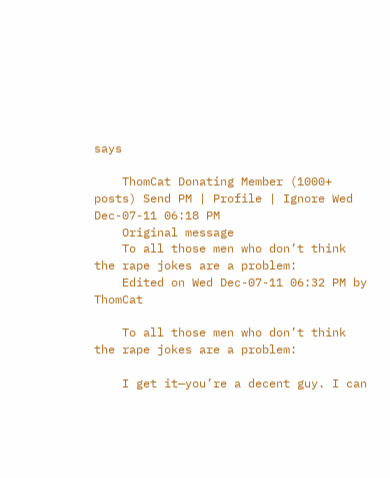says

    ThomCat Donating Member (1000+ posts) Send PM | Profile | Ignore Wed Dec-07-11 06:18 PM
    Original message
    To all those men who don’t think the rape jokes are a problem:
    Edited on Wed Dec-07-11 06:32 PM by ThomCat

    To all those men who don’t think the rape jokes are a problem:

    I get it—you’re a decent guy. I can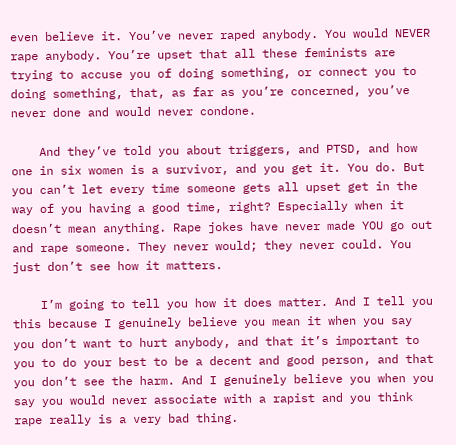even believe it. You’ve never raped anybody. You would NEVER rape anybody. You’re upset that all these feminists are trying to accuse you of doing something, or connect you to doing something, that, as far as you’re concerned, you’ve never done and would never condone.

    And they’ve told you about triggers, and PTSD, and how one in six women is a survivor, and you get it. You do. But you can’t let every time someone gets all upset get in the way of you having a good time, right? Especially when it doesn’t mean anything. Rape jokes have never made YOU go out and rape someone. They never would; they never could. You just don’t see how it matters.

    I’m going to tell you how it does matter. And I tell you this because I genuinely believe you mean it when you say you don’t want to hurt anybody, and that it’s important to you to do your best to be a decent and good person, and that you don’t see the harm. And I genuinely believe you when you say you would never associate with a rapist and you think rape really is a very bad thing.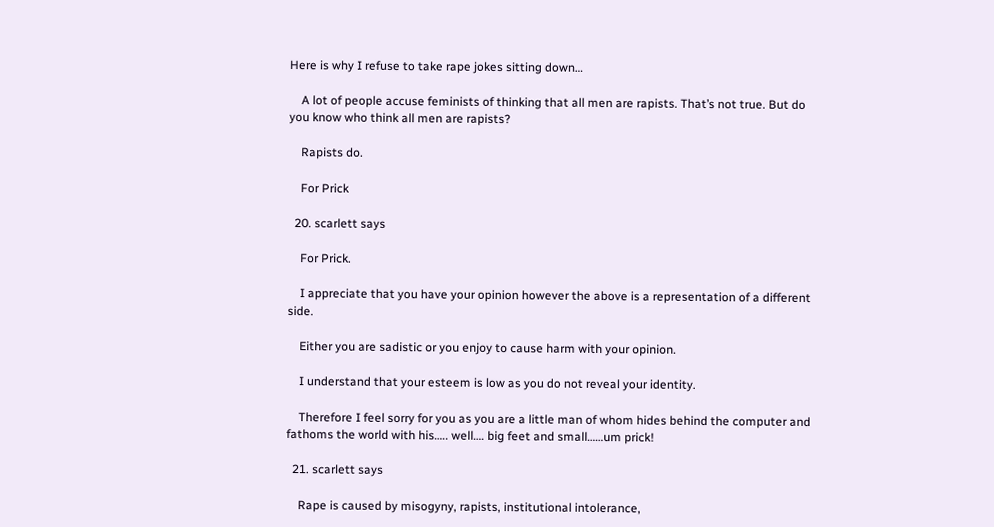Here is why I refuse to take rape jokes sitting down…

    A lot of people accuse feminists of thinking that all men are rapists. That’s not true. But do you know who think all men are rapists?

    Rapists do.

    For Prick

  20. scarlett says

    For Prick.

    I appreciate that you have your opinion however the above is a representation of a different side.

    Either you are sadistic or you enjoy to cause harm with your opinion.

    I understand that your esteem is low as you do not reveal your identity.

    Therefore I feel sorry for you as you are a little man of whom hides behind the computer and fathoms the world with his….. well…. big feet and small……um prick!

  21. scarlett says

    Rape is caused by misogyny, rapists, institutional intolerance,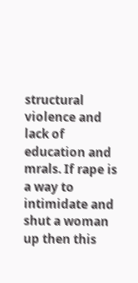structural violence and lack of education and mrals. If rape is a way to intimidate and shut a woman up then this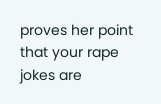proves her point that your rape jokes are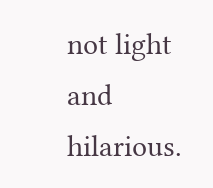not light and hilarious.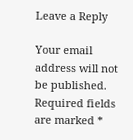Leave a Reply

Your email address will not be published. Required fields are marked *